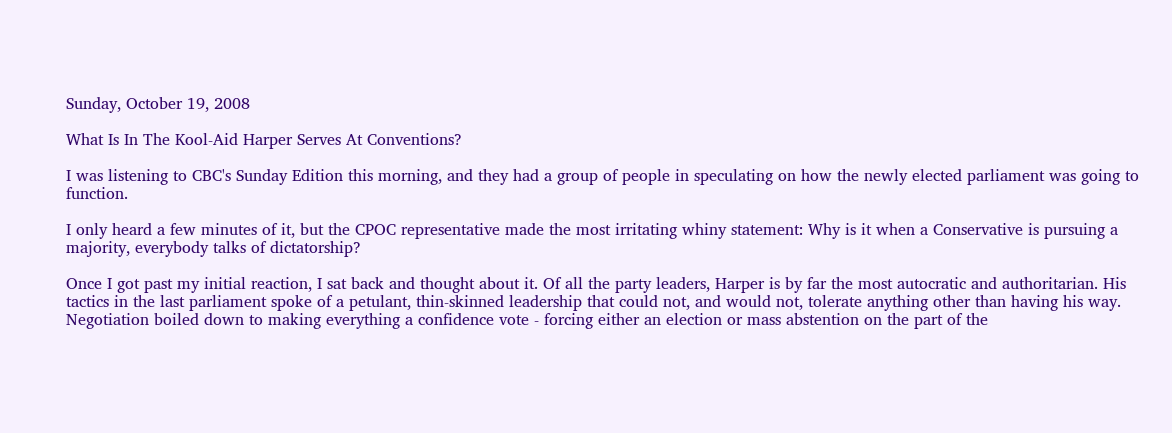Sunday, October 19, 2008

What Is In The Kool-Aid Harper Serves At Conventions?

I was listening to CBC's Sunday Edition this morning, and they had a group of people in speculating on how the newly elected parliament was going to function.

I only heard a few minutes of it, but the CPOC representative made the most irritating whiny statement: Why is it when a Conservative is pursuing a majority, everybody talks of dictatorship?

Once I got past my initial reaction, I sat back and thought about it. Of all the party leaders, Harper is by far the most autocratic and authoritarian. His tactics in the last parliament spoke of a petulant, thin-skinned leadership that could not, and would not, tolerate anything other than having his way. Negotiation boiled down to making everything a confidence vote - forcing either an election or mass abstention on the part of the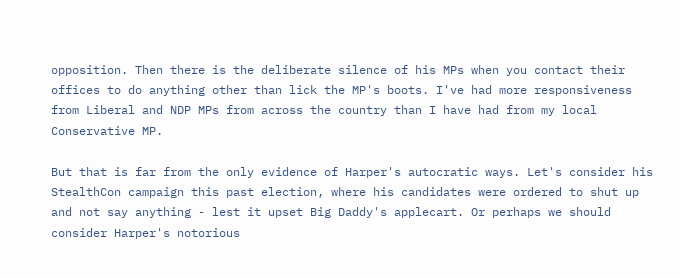opposition. Then there is the deliberate silence of his MPs when you contact their offices to do anything other than lick the MP's boots. I've had more responsiveness from Liberal and NDP MPs from across the country than I have had from my local Conservative MP.

But that is far from the only evidence of Harper's autocratic ways. Let's consider his StealthCon campaign this past election, where his candidates were ordered to shut up and not say anything - lest it upset Big Daddy's applecart. Or perhaps we should consider Harper's notorious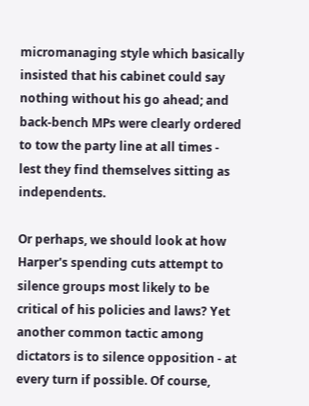micromanaging style which basically insisted that his cabinet could say nothing without his go ahead; and back-bench MPs were clearly ordered to tow the party line at all times - lest they find themselves sitting as independents.

Or perhaps, we should look at how Harper's spending cuts attempt to silence groups most likely to be critical of his policies and laws? Yet another common tactic among dictators is to silence opposition - at every turn if possible. Of course,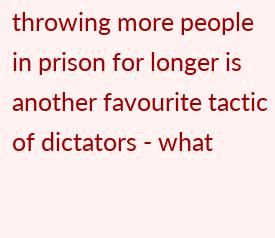throwing more people in prison for longer is another favourite tactic of dictators - what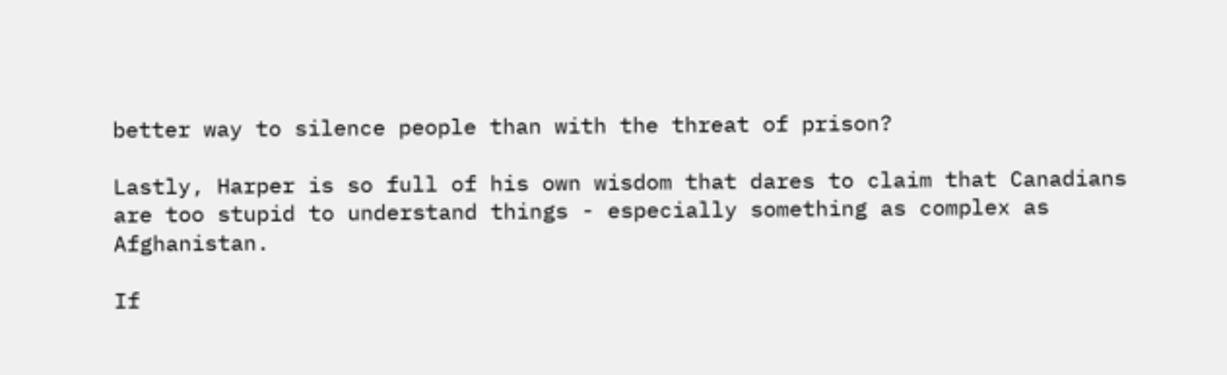better way to silence people than with the threat of prison?

Lastly, Harper is so full of his own wisdom that dares to claim that Canadians are too stupid to understand things - especially something as complex as Afghanistan.

If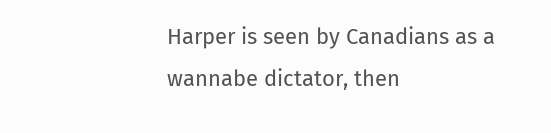Harper is seen by Canadians as a wannabe dictator, then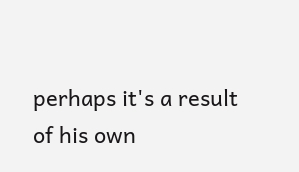perhaps it's a result of his own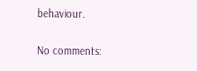behaviour.

No comments: